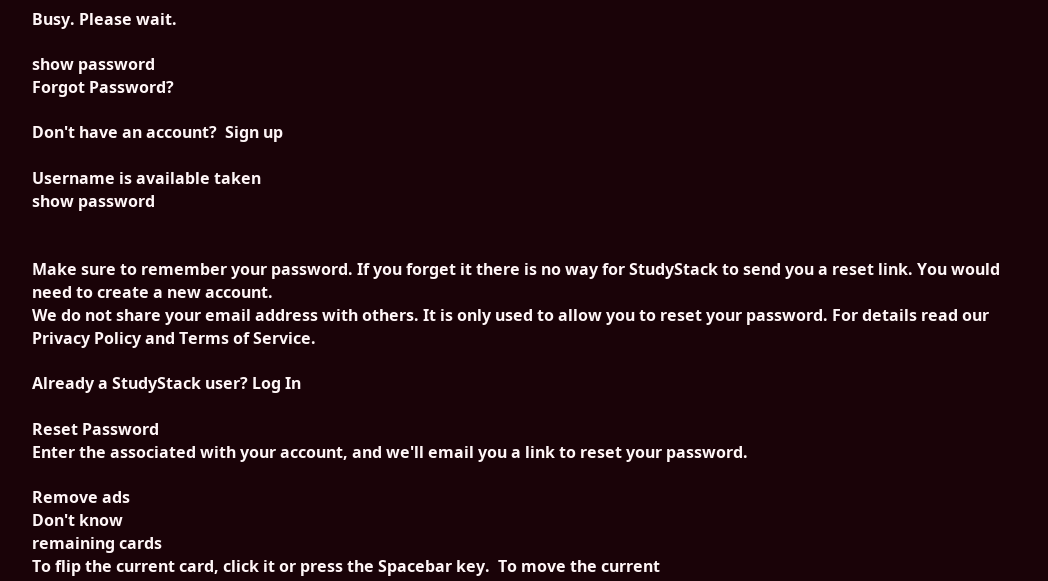Busy. Please wait.

show password
Forgot Password?

Don't have an account?  Sign up

Username is available taken
show password


Make sure to remember your password. If you forget it there is no way for StudyStack to send you a reset link. You would need to create a new account.
We do not share your email address with others. It is only used to allow you to reset your password. For details read our Privacy Policy and Terms of Service.

Already a StudyStack user? Log In

Reset Password
Enter the associated with your account, and we'll email you a link to reset your password.

Remove ads
Don't know
remaining cards
To flip the current card, click it or press the Spacebar key.  To move the current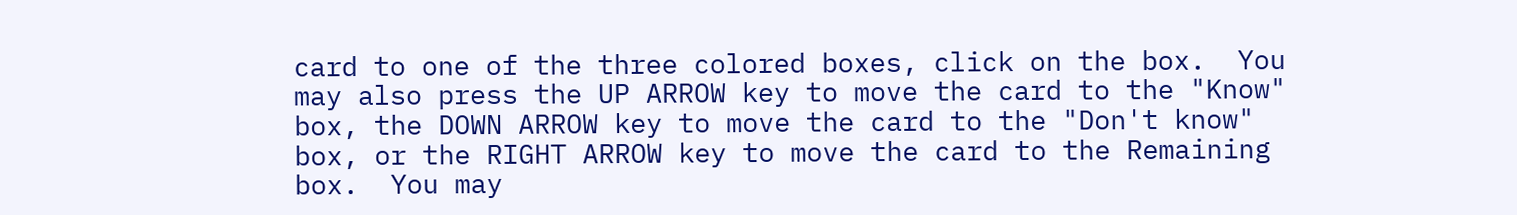card to one of the three colored boxes, click on the box.  You may also press the UP ARROW key to move the card to the "Know" box, the DOWN ARROW key to move the card to the "Don't know" box, or the RIGHT ARROW key to move the card to the Remaining box.  You may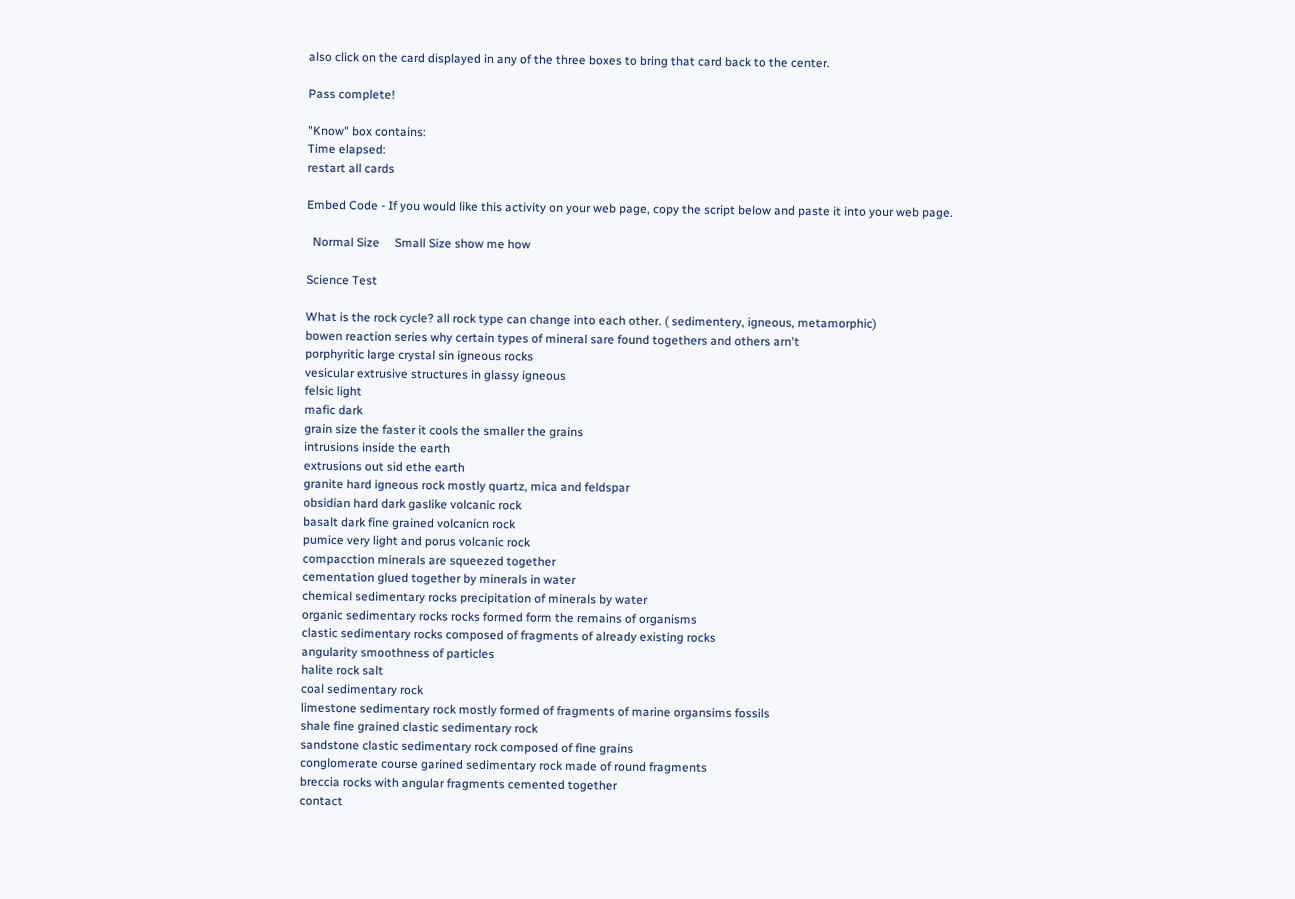also click on the card displayed in any of the three boxes to bring that card back to the center.

Pass complete!

"Know" box contains:
Time elapsed:
restart all cards

Embed Code - If you would like this activity on your web page, copy the script below and paste it into your web page.

  Normal Size     Small Size show me how

Science Test

What is the rock cycle? all rock type can change into each other. ( sedimentery, igneous, metamorphic)
bowen reaction series why certain types of mineral sare found togethers and others arn't
porphyritic large crystal sin igneous rocks
vesicular extrusive structures in glassy igneous
felsic light
mafic dark
grain size the faster it cools the smaller the grains
intrusions inside the earth
extrusions out sid ethe earth
granite hard igneous rock mostly quartz, mica and feldspar
obsidian hard dark gaslike volcanic rock
basalt dark fine grained volcanicn rock
pumice very light and porus volcanic rock
compacction minerals are squeezed together
cementation glued together by minerals in water
chemical sedimentary rocks precipitation of minerals by water
organic sedimentary rocks rocks formed form the remains of organisms
clastic sedimentary rocks composed of fragments of already existing rocks
angularity smoothness of particles
halite rock salt
coal sedimentary rock
limestone sedimentary rock mostly formed of fragments of marine organsims fossils
shale fine grained clastic sedimentary rock
sandstone clastic sedimentary rock composed of fine grains
conglomerate course garined sedimentary rock made of round fragments
breccia rocks with angular fragments cemented together
contact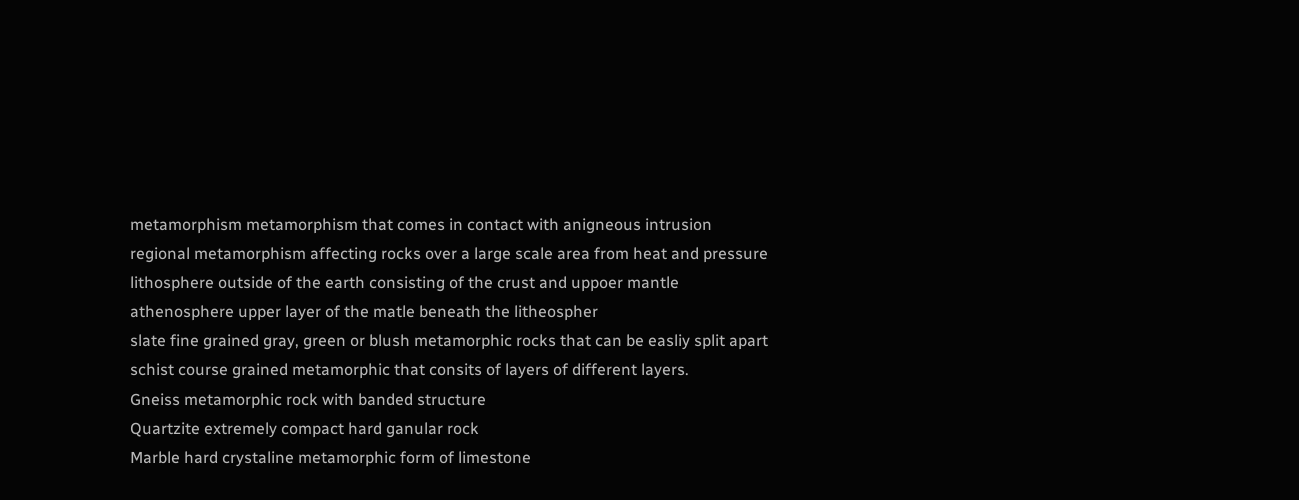metamorphism metamorphism that comes in contact with anigneous intrusion
regional metamorphism affecting rocks over a large scale area from heat and pressure
lithosphere outside of the earth consisting of the crust and uppoer mantle
athenosphere upper layer of the matle beneath the litheospher
slate fine grained gray, green or blush metamorphic rocks that can be easliy split apart
schist course grained metamorphic that consits of layers of different layers.
Gneiss metamorphic rock with banded structure
Quartzite extremely compact hard ganular rock
Marble hard crystaline metamorphic form of limestone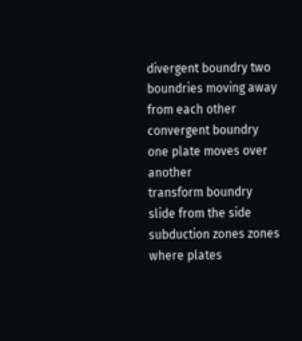divergent boundry two boundries moving away from each other
convergent boundry one plate moves over another
transform boundry slide from the side
subduction zones zones where plates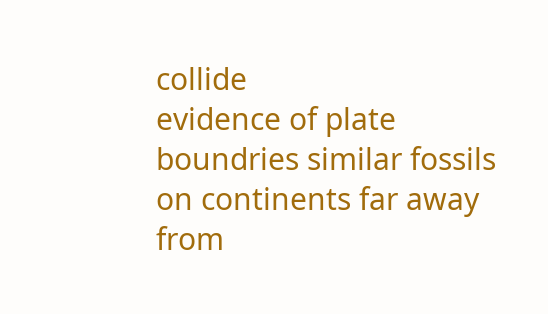collide
evidence of plate boundries similar fossils on continents far away from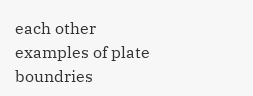each other
examples of plate boundries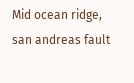Mid ocean ridge, san andreas fault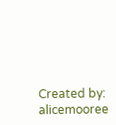Created by: alicemooree